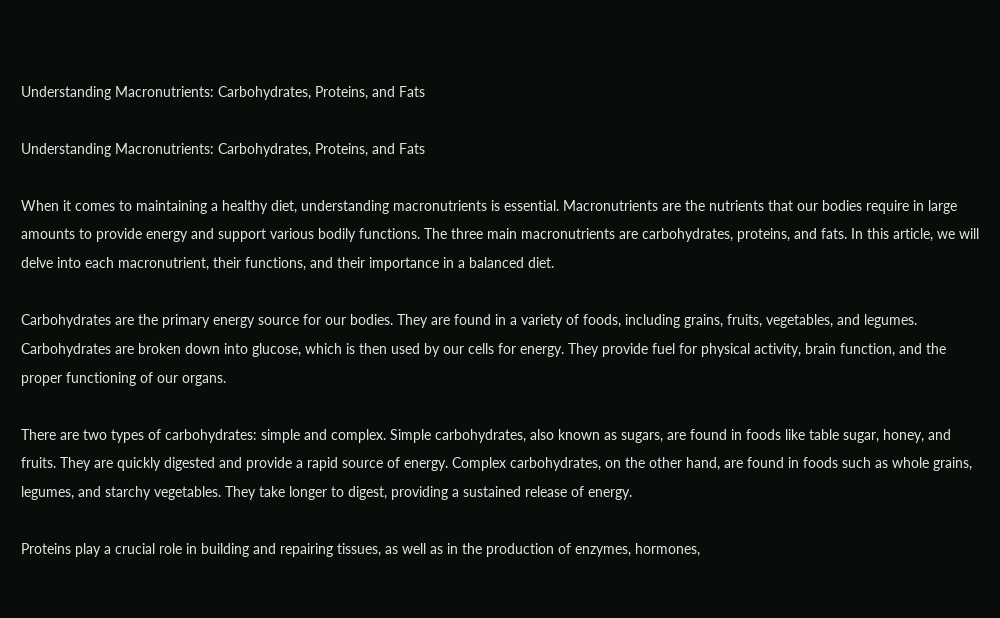Understanding Macronutrients: Carbohydrates, Proteins, and Fats

Understanding Macronutrients: Carbohydrates, Proteins, and Fats

When it comes to maintaining a healthy diet, understanding macronutrients is essential. Macronutrients are the nutrients that our bodies require in large amounts to provide energy and support various bodily functions. The three main macronutrients are carbohydrates, proteins, and fats. In this article, we will delve into each macronutrient, their functions, and their importance in a balanced diet.

Carbohydrates are the primary energy source for our bodies. They are found in a variety of foods, including grains, fruits, vegetables, and legumes. Carbohydrates are broken down into glucose, which is then used by our cells for energy. They provide fuel for physical activity, brain function, and the proper functioning of our organs.

There are two types of carbohydrates: simple and complex. Simple carbohydrates, also known as sugars, are found in foods like table sugar, honey, and fruits. They are quickly digested and provide a rapid source of energy. Complex carbohydrates, on the other hand, are found in foods such as whole grains, legumes, and starchy vegetables. They take longer to digest, providing a sustained release of energy.

Proteins play a crucial role in building and repairing tissues, as well as in the production of enzymes, hormones,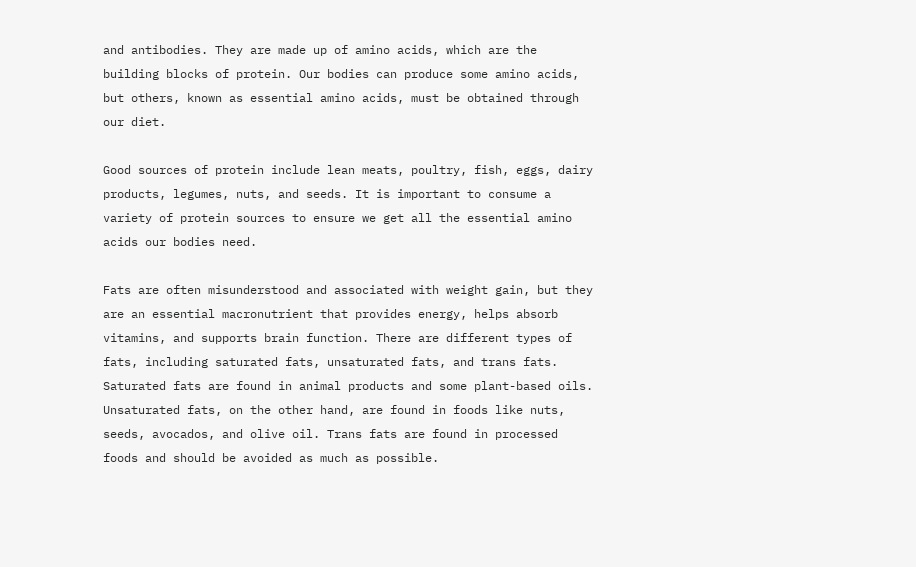and antibodies. They are made up of amino acids, which are the building blocks of protein. Our bodies can produce some amino acids, but others, known as essential amino acids, must be obtained through our diet.

Good sources of protein include lean meats, poultry, fish, eggs, dairy products, legumes, nuts, and seeds. It is important to consume a variety of protein sources to ensure we get all the essential amino acids our bodies need.

Fats are often misunderstood and associated with weight gain, but they are an essential macronutrient that provides energy, helps absorb vitamins, and supports brain function. There are different types of fats, including saturated fats, unsaturated fats, and trans fats. Saturated fats are found in animal products and some plant-based oils. Unsaturated fats, on the other hand, are found in foods like nuts, seeds, avocados, and olive oil. Trans fats are found in processed foods and should be avoided as much as possible.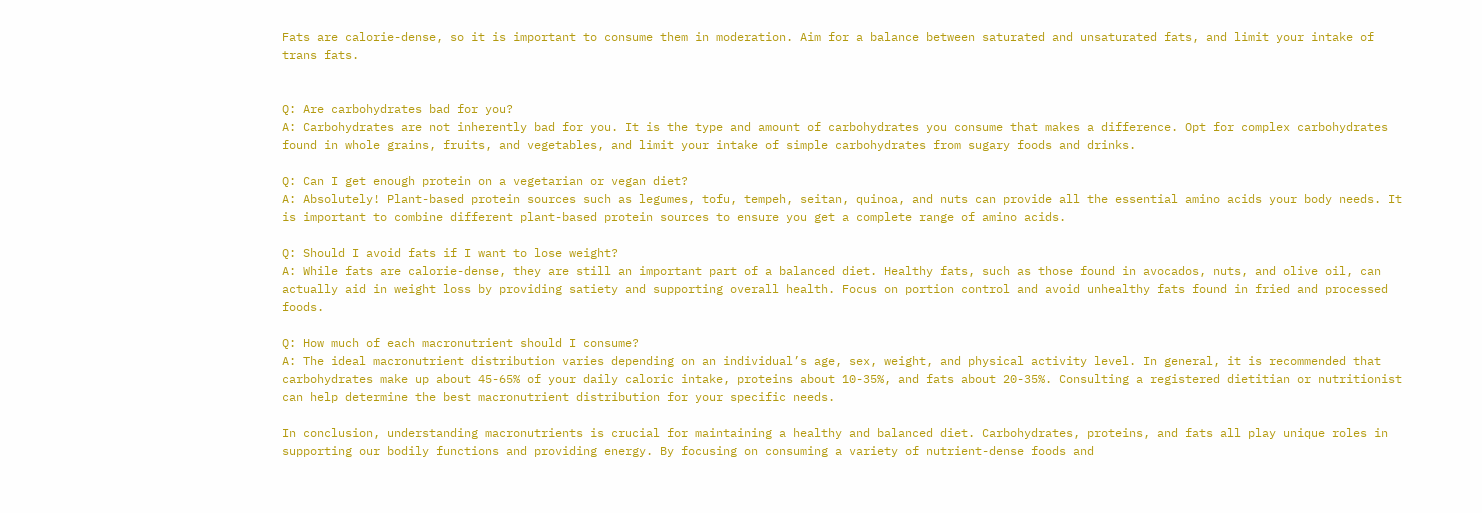Fats are calorie-dense, so it is important to consume them in moderation. Aim for a balance between saturated and unsaturated fats, and limit your intake of trans fats.


Q: Are carbohydrates bad for you?
A: Carbohydrates are not inherently bad for you. It is the type and amount of carbohydrates you consume that makes a difference. Opt for complex carbohydrates found in whole grains, fruits, and vegetables, and limit your intake of simple carbohydrates from sugary foods and drinks.

Q: Can I get enough protein on a vegetarian or vegan diet?
A: Absolutely! Plant-based protein sources such as legumes, tofu, tempeh, seitan, quinoa, and nuts can provide all the essential amino acids your body needs. It is important to combine different plant-based protein sources to ensure you get a complete range of amino acids.

Q: Should I avoid fats if I want to lose weight?
A: While fats are calorie-dense, they are still an important part of a balanced diet. Healthy fats, such as those found in avocados, nuts, and olive oil, can actually aid in weight loss by providing satiety and supporting overall health. Focus on portion control and avoid unhealthy fats found in fried and processed foods.

Q: How much of each macronutrient should I consume?
A: The ideal macronutrient distribution varies depending on an individual’s age, sex, weight, and physical activity level. In general, it is recommended that carbohydrates make up about 45-65% of your daily caloric intake, proteins about 10-35%, and fats about 20-35%. Consulting a registered dietitian or nutritionist can help determine the best macronutrient distribution for your specific needs.

In conclusion, understanding macronutrients is crucial for maintaining a healthy and balanced diet. Carbohydrates, proteins, and fats all play unique roles in supporting our bodily functions and providing energy. By focusing on consuming a variety of nutrient-dense foods and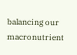balancing our macronutrient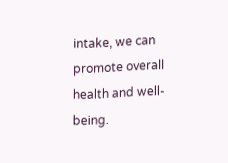intake, we can promote overall health and well-being.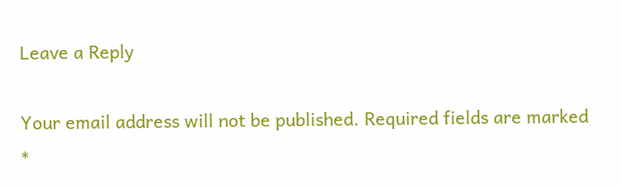Leave a Reply

Your email address will not be published. Required fields are marked *